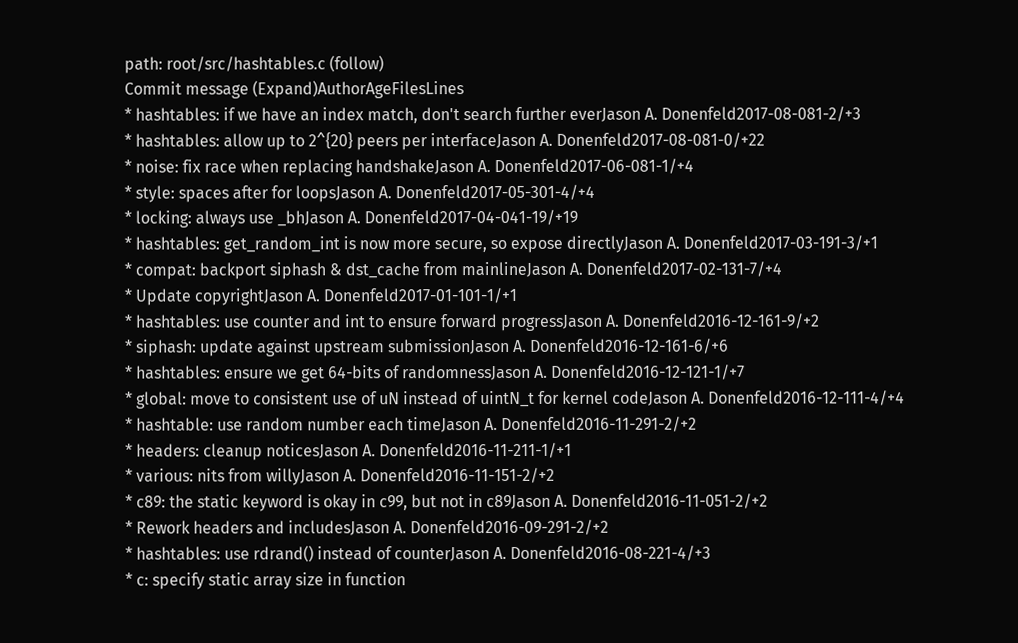path: root/src/hashtables.c (follow)
Commit message (Expand)AuthorAgeFilesLines
* hashtables: if we have an index match, don't search further everJason A. Donenfeld2017-08-081-2/+3
* hashtables: allow up to 2^{20} peers per interfaceJason A. Donenfeld2017-08-081-0/+22
* noise: fix race when replacing handshakeJason A. Donenfeld2017-06-081-1/+4
* style: spaces after for loopsJason A. Donenfeld2017-05-301-4/+4
* locking: always use _bhJason A. Donenfeld2017-04-041-19/+19
* hashtables: get_random_int is now more secure, so expose directlyJason A. Donenfeld2017-03-191-3/+1
* compat: backport siphash & dst_cache from mainlineJason A. Donenfeld2017-02-131-7/+4
* Update copyrightJason A. Donenfeld2017-01-101-1/+1
* hashtables: use counter and int to ensure forward progressJason A. Donenfeld2016-12-161-9/+2
* siphash: update against upstream submissionJason A. Donenfeld2016-12-161-6/+6
* hashtables: ensure we get 64-bits of randomnessJason A. Donenfeld2016-12-121-1/+7
* global: move to consistent use of uN instead of uintN_t for kernel codeJason A. Donenfeld2016-12-111-4/+4
* hashtable: use random number each timeJason A. Donenfeld2016-11-291-2/+2
* headers: cleanup noticesJason A. Donenfeld2016-11-211-1/+1
* various: nits from willyJason A. Donenfeld2016-11-151-2/+2
* c89: the static keyword is okay in c99, but not in c89Jason A. Donenfeld2016-11-051-2/+2
* Rework headers and includesJason A. Donenfeld2016-09-291-2/+2
* hashtables: use rdrand() instead of counterJason A. Donenfeld2016-08-221-4/+3
* c: specify static array size in function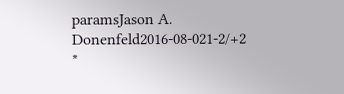paramsJason A. Donenfeld2016-08-021-2/+2
*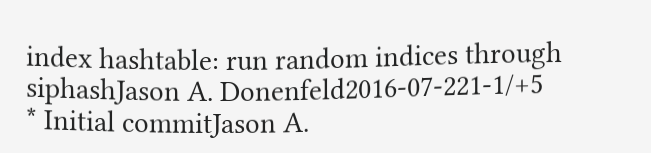index hashtable: run random indices through siphashJason A. Donenfeld2016-07-221-1/+5
* Initial commitJason A.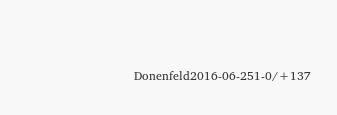Donenfeld2016-06-251-0/+137